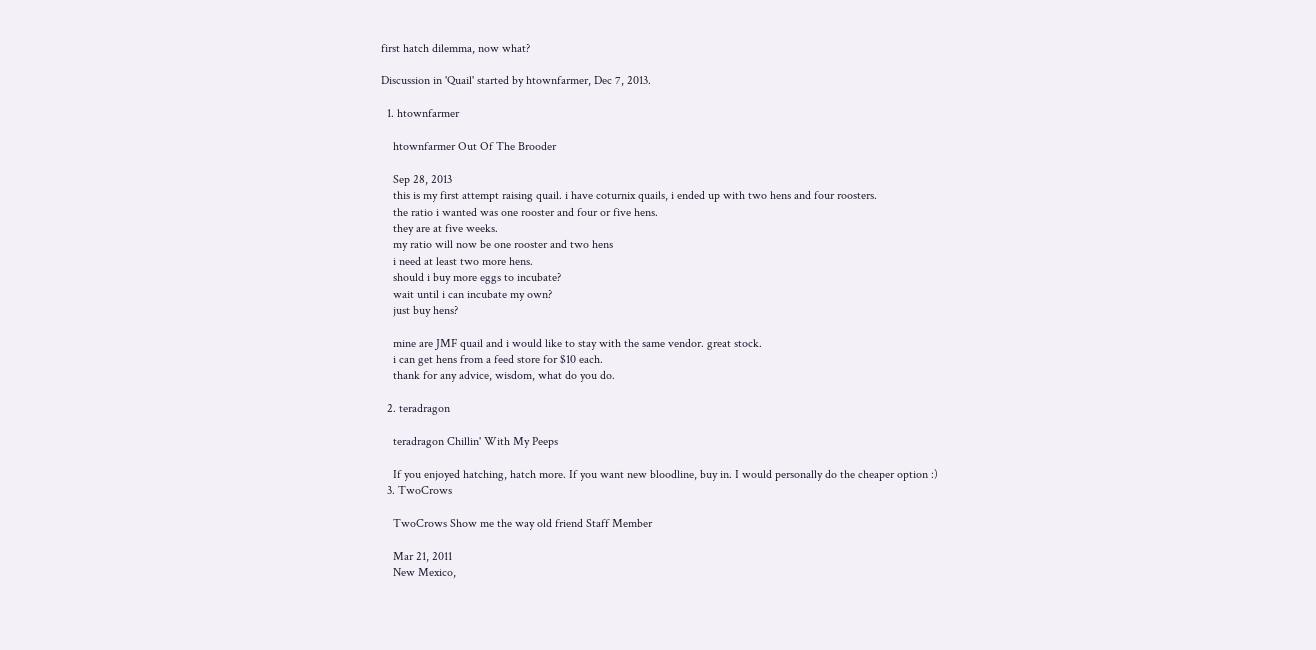first hatch dilemma, now what?

Discussion in 'Quail' started by htownfarmer, Dec 7, 2013.

  1. htownfarmer

    htownfarmer Out Of The Brooder

    Sep 28, 2013
    this is my first attempt raising quail. i have coturnix quails, i ended up with two hens and four roosters.
    the ratio i wanted was one rooster and four or five hens.
    they are at five weeks.
    my ratio will now be one rooster and two hens
    i need at least two more hens.
    should i buy more eggs to incubate?
    wait until i can incubate my own?
    just buy hens?

    mine are JMF quail and i would like to stay with the same vendor. great stock.
    i can get hens from a feed store for $10 each.
    thank for any advice, wisdom, what do you do.

  2. teradragon

    teradragon Chillin' With My Peeps

    If you enjoyed hatching, hatch more. If you want new bloodline, buy in. I would personally do the cheaper option :)
  3. TwoCrows

    TwoCrows Show me the way old friend Staff Member

    Mar 21, 2011
    New Mexico,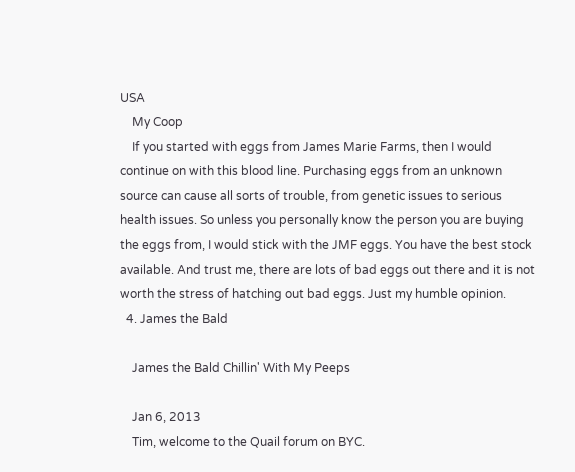USA
    My Coop
    If you started with eggs from James Marie Farms, then I would continue on with this blood line. Purchasing eggs from an unknown source can cause all sorts of trouble, from genetic issues to serious health issues. So unless you personally know the person you are buying the eggs from, I would stick with the JMF eggs. You have the best stock available. And trust me, there are lots of bad eggs out there and it is not worth the stress of hatching out bad eggs. Just my humble opinion.
  4. James the Bald

    James the Bald Chillin' With My Peeps

    Jan 6, 2013
    Tim, welcome to the Quail forum on BYC.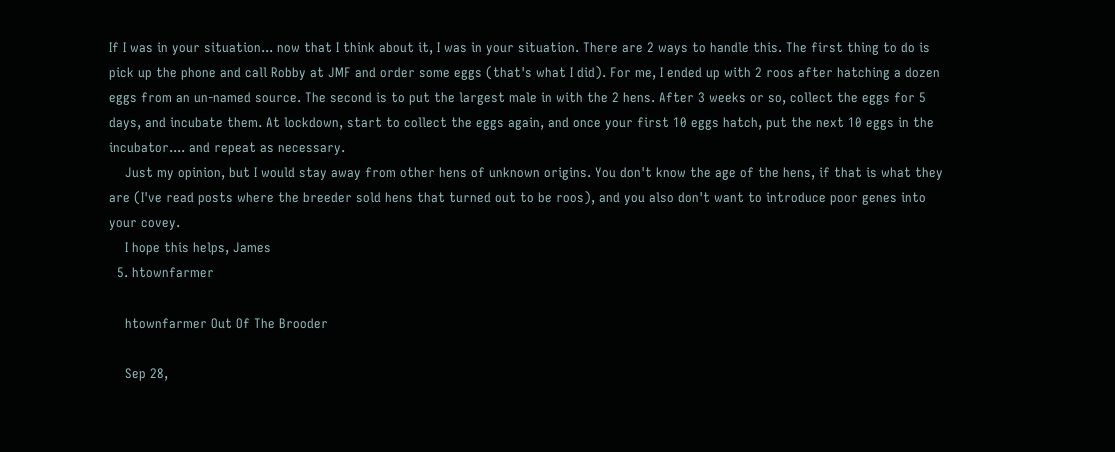If I was in your situation... now that I think about it, I was in your situation. There are 2 ways to handle this. The first thing to do is pick up the phone and call Robby at JMF and order some eggs (that's what I did). For me, I ended up with 2 roos after hatching a dozen eggs from an un-named source. The second is to put the largest male in with the 2 hens. After 3 weeks or so, collect the eggs for 5 days, and incubate them. At lockdown, start to collect the eggs again, and once your first 10 eggs hatch, put the next 10 eggs in the incubator.... and repeat as necessary.
    Just my opinion, but I would stay away from other hens of unknown origins. You don't know the age of the hens, if that is what they are (I've read posts where the breeder sold hens that turned out to be roos), and you also don't want to introduce poor genes into your covey.
    I hope this helps, James
  5. htownfarmer

    htownfarmer Out Of The Brooder

    Sep 28,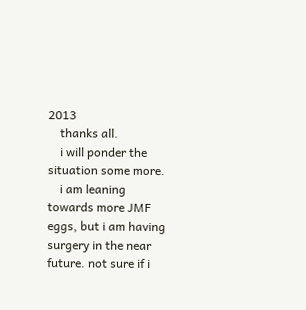2013
    thanks all.
    i will ponder the situation some more.
    i am leaning towards more JMF eggs, but i am having surgery in the near future. not sure if i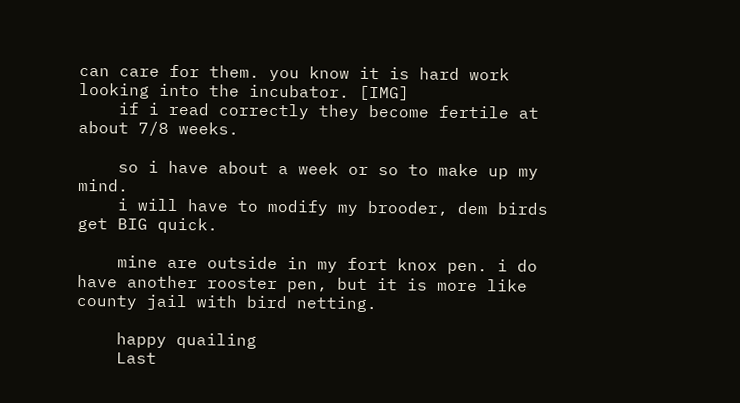can care for them. you know it is hard work looking into the incubator. [IMG]
    if i read correctly they become fertile at about 7/8 weeks.

    so i have about a week or so to make up my mind.
    i will have to modify my brooder, dem birds get BIG quick.

    mine are outside in my fort knox pen. i do have another rooster pen, but it is more like county jail with bird netting.

    happy quailing
    Last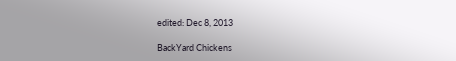edited: Dec 8, 2013

BackYard Chickens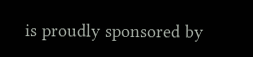is proudly sponsored by